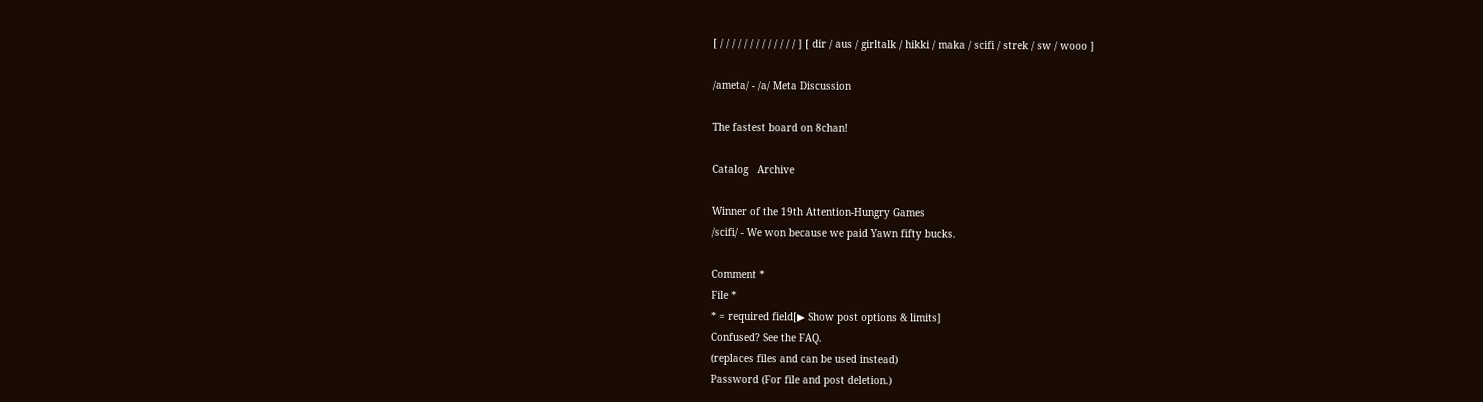[ / / / / / / / / / / / / / ] [ dir / aus / girltalk / hikki / maka / scifi / strek / sw / wooo ]

/ameta/ - /a/ Meta Discussion

The fastest board on 8chan!

Catalog   Archive

Winner of the 19th Attention-Hungry Games
/scifi/ - We won because we paid Yawn fifty bucks.

Comment *
File *
* = required field[▶ Show post options & limits]
Confused? See the FAQ.
(replaces files and can be used instead)
Password (For file and post deletion.)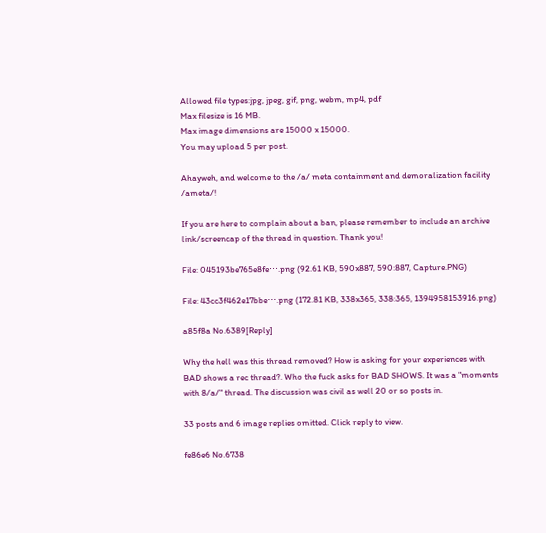Allowed file types:jpg, jpeg, gif, png, webm, mp4, pdf
Max filesize is 16 MB.
Max image dimensions are 15000 x 15000.
You may upload 5 per post.

Ahayweh, and welcome to the /a/ meta containment and demoralization facility /ameta/!

If you are here to complain about a ban, please remember to include an archive link/screencap of the thread in question. Thank you!

File: 045193be765e8fe⋯.png (92.61 KB, 590x887, 590:887, Capture.PNG)

File: 43cc3f462e17bbe⋯.png (172.81 KB, 338x365, 338:365, 1394958153916.png)

a85f8a No.6389[Reply]

Why the hell was this thread removed? How is asking for your experiences with BAD shows a rec thread?. Who the fuck asks for BAD SHOWS. It was a "moments with 8/a/" thread. The discussion was civil as well 20 or so posts in.

33 posts and 6 image replies omitted. Click reply to view.

fe86e6 No.6738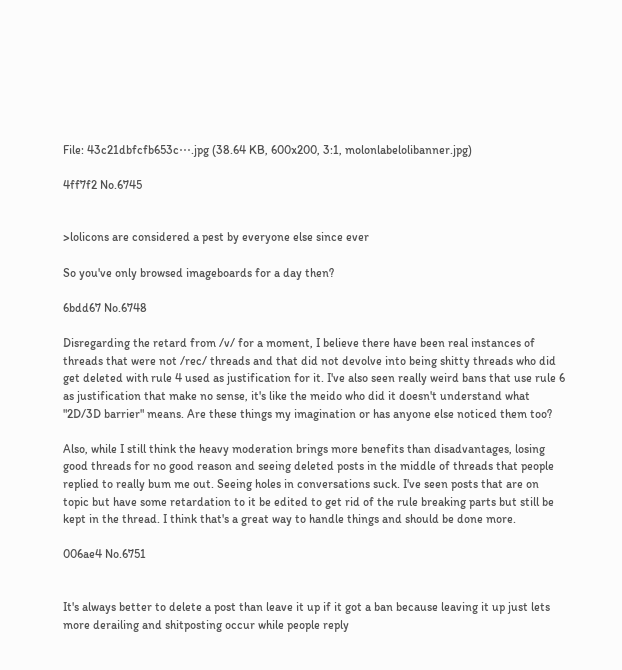File: 43c21dbfcfb653c⋯.jpg (38.64 KB, 600x200, 3:1, molonlabelolibanner.jpg)

4ff7f2 No.6745


>lolicons are considered a pest by everyone else since ever

So you've only browsed imageboards for a day then?

6bdd67 No.6748

Disregarding the retard from /v/ for a moment, I believe there have been real instances of threads that were not /rec/ threads and that did not devolve into being shitty threads who did get deleted with rule 4 used as justification for it. I've also seen really weird bans that use rule 6 as justification that make no sense, it's like the meido who did it doesn't understand what "2D/3D barrier" means. Are these things my imagination or has anyone else noticed them too?

Also, while I still think the heavy moderation brings more benefits than disadvantages, losing good threads for no good reason and seeing deleted posts in the middle of threads that people replied to really bum me out. Seeing holes in conversations suck. I've seen posts that are on topic but have some retardation to it be edited to get rid of the rule breaking parts but still be kept in the thread. I think that's a great way to handle things and should be done more.

006ae4 No.6751


It's always better to delete a post than leave it up if it got a ban because leaving it up just lets more derailing and shitposting occur while people reply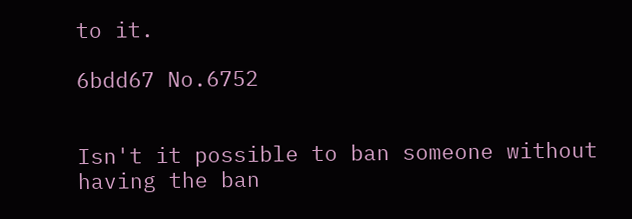to it.

6bdd67 No.6752


Isn't it possible to ban someone without having the ban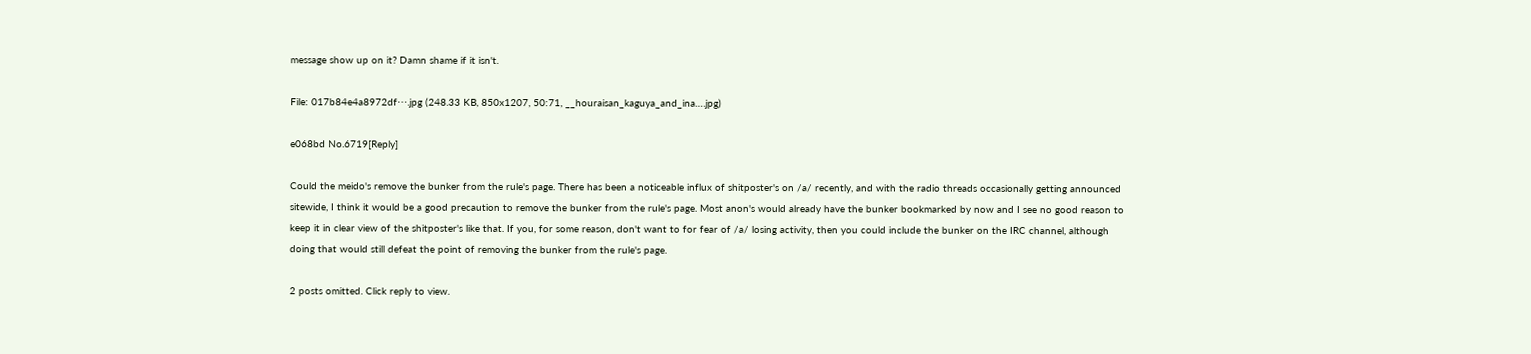message show up on it? Damn shame if it isn't.

File: 017b84e4a8972df⋯.jpg (248.33 KB, 850x1207, 50:71, __houraisan_kaguya_and_ina….jpg)

e068bd No.6719[Reply]

Could the meido's remove the bunker from the rule's page. There has been a noticeable influx of shitposter's on /a/ recently, and with the radio threads occasionally getting announced sitewide, I think it would be a good precaution to remove the bunker from the rule's page. Most anon's would already have the bunker bookmarked by now and I see no good reason to keep it in clear view of the shitposter's like that. If you, for some reason, don't want to for fear of /a/ losing activity, then you could include the bunker on the IRC channel, although doing that would still defeat the point of removing the bunker from the rule's page.

2 posts omitted. Click reply to view.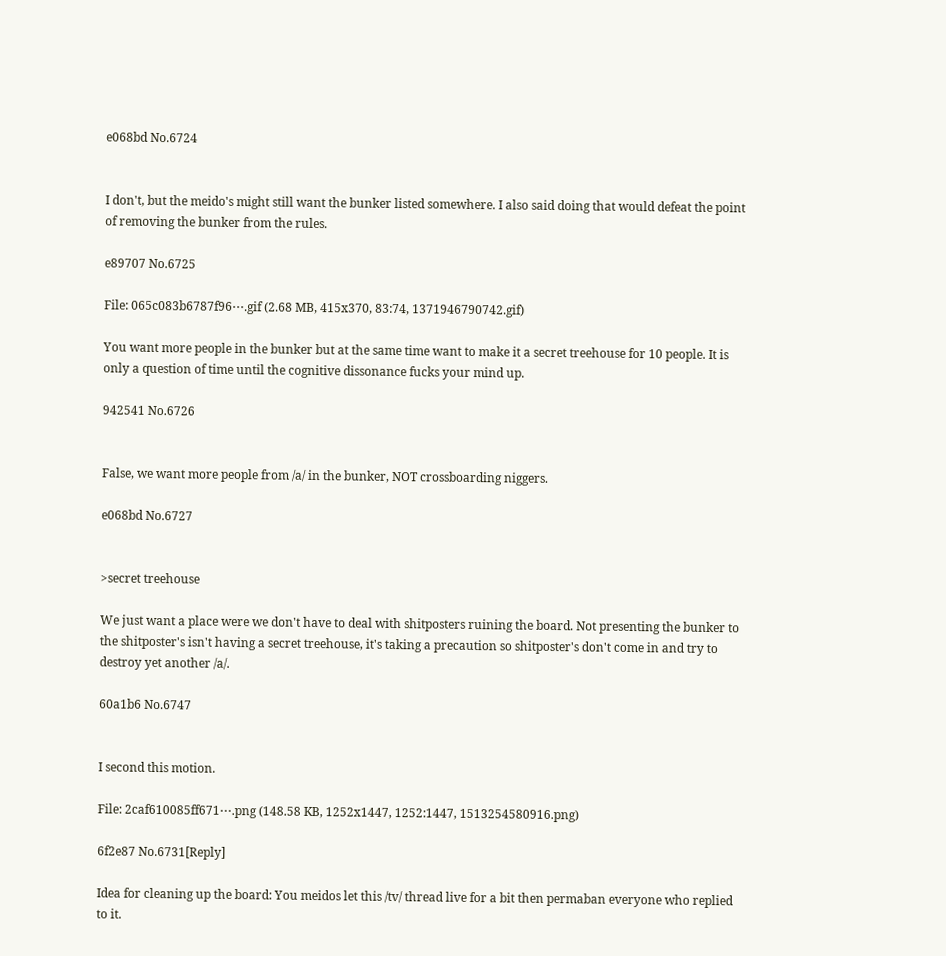e068bd No.6724


I don't, but the meido's might still want the bunker listed somewhere. I also said doing that would defeat the point of removing the bunker from the rules.

e89707 No.6725

File: 065c083b6787f96⋯.gif (2.68 MB, 415x370, 83:74, 1371946790742.gif)

You want more people in the bunker but at the same time want to make it a secret treehouse for 10 people. It is only a question of time until the cognitive dissonance fucks your mind up.

942541 No.6726


False, we want more people from /a/ in the bunker, NOT crossboarding niggers.

e068bd No.6727


>secret treehouse

We just want a place were we don't have to deal with shitposters ruining the board. Not presenting the bunker to the shitposter's isn't having a secret treehouse, it's taking a precaution so shitposter's don't come in and try to destroy yet another /a/.

60a1b6 No.6747


I second this motion.

File: 2caf610085ff671⋯.png (148.58 KB, 1252x1447, 1252:1447, 1513254580916.png)

6f2e87 No.6731[Reply]

Idea for cleaning up the board: You meidos let this /tv/ thread live for a bit then permaban everyone who replied to it.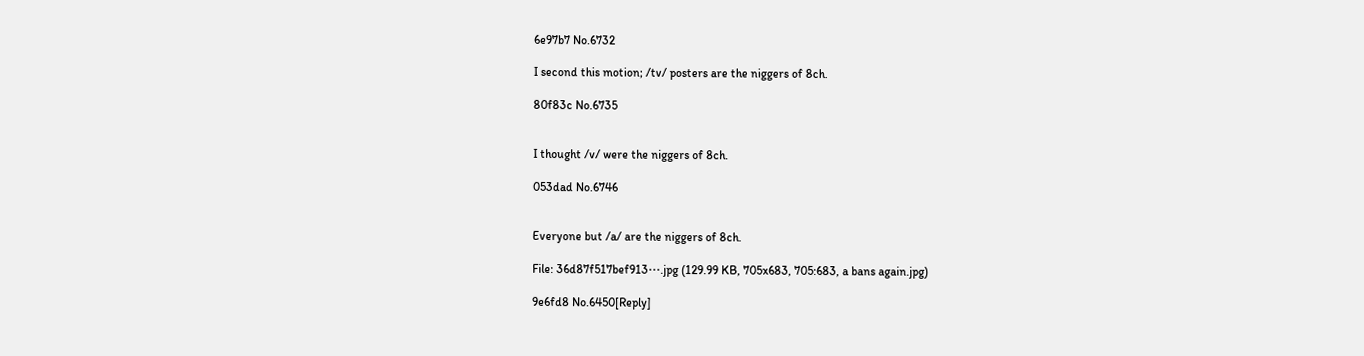6e97b7 No.6732

I second this motion; /tv/ posters are the niggers of 8ch.

80f83c No.6735


I thought /v/ were the niggers of 8ch.

053dad No.6746


Everyone but /a/ are the niggers of 8ch.

File: 36d87f517bef913⋯.jpg (129.99 KB, 705x683, 705:683, a bans again.jpg)

9e6fd8 No.6450[Reply]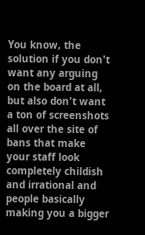You know, the solution if you don't want any arguing on the board at all, but also don't want a ton of screenshots all over the site of bans that make your staff look completely childish and irrational and people basically making you a bigger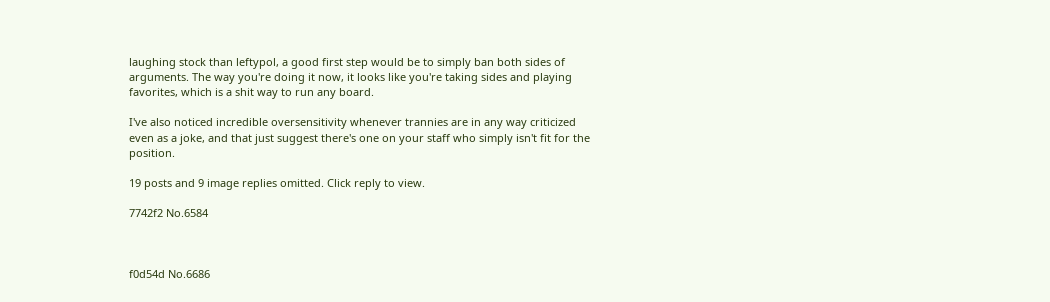laughing stock than leftypol, a good first step would be to simply ban both sides of arguments. The way you're doing it now, it looks like you're taking sides and playing favorites, which is a shit way to run any board.

I've also noticed incredible oversensitivity whenever trannies are in any way criticized even as a joke, and that just suggest there's one on your staff who simply isn't fit for the position.

19 posts and 9 image replies omitted. Click reply to view.

7742f2 No.6584



f0d54d No.6686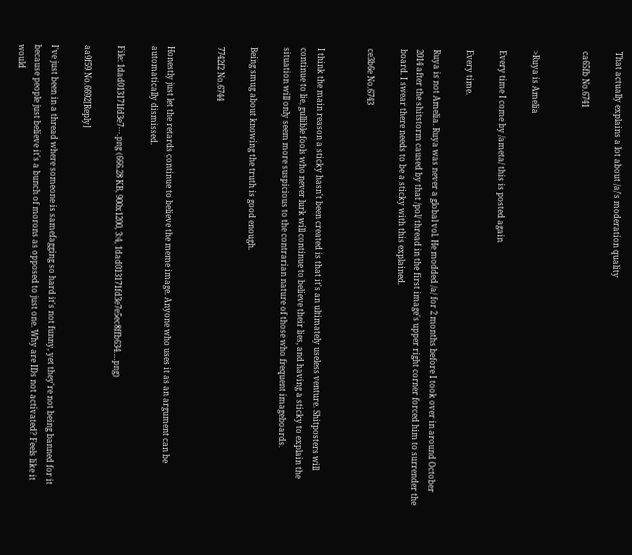That actually explains a lot about /a/'s moderation quality

ca65fb No.6741


>Ruya is Amelia

Every time I come by /ameta/ this is posted again

Every time.

Ruya is not Amelia. Ruya was never a global vol. He modded /a/ for 2 months before I took over in around October 2014 after the shitstorm caused by that /pol/ thread in the first image's upper right corner forced him to surrender the board. I swear there needs to be a sticky with this explained.

ce3b6e No.6743


I think the main reason a sticky hasn't been created is that it's an ultimately useless venture. Shitposters will continue to lie, gullible fools who never lurk will continue to believe their lies, and having a sticky to explain the situation will only seem more suspicious to the contrarian nature of those who frequent imageboards.

Being smug about knowing the truth is good enough.

7742f2 No.6744


Honestly just let the retards continue to believe the meme image. Anyone who uses it as an argument can be automatically dismissed.

File: 1dad013171fd3e7⋯.png (666.28 KB, 900x1200, 3:4, 1dad013171fd3e7e5ec8ffb634….png)

aa9f59 No.6692[Reply]

I've just been in a thread where someone is samefagging so hard it's not funny, yet they're not being banned for it because people just believe it's a bunch of morons as opposed to just one. Why are IDs not activated? Feels like it would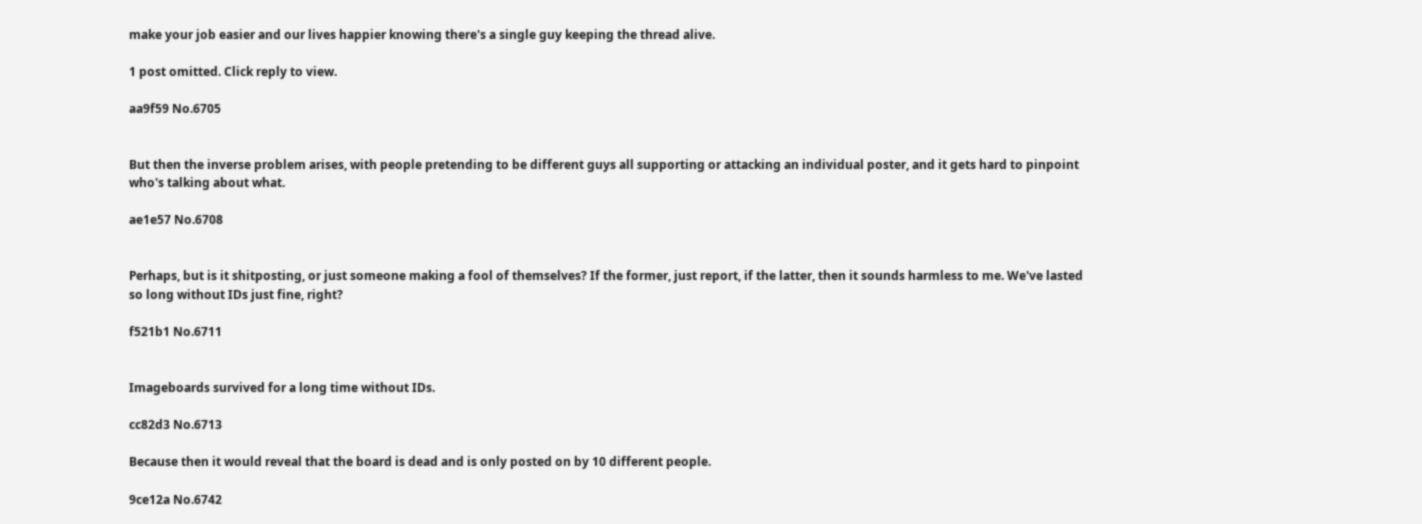make your job easier and our lives happier knowing there's a single guy keeping the thread alive.

1 post omitted. Click reply to view.

aa9f59 No.6705


But then the inverse problem arises, with people pretending to be different guys all supporting or attacking an individual poster, and it gets hard to pinpoint who's talking about what.

ae1e57 No.6708


Perhaps, but is it shitposting, or just someone making a fool of themselves? If the former, just report, if the latter, then it sounds harmless to me. We've lasted so long without IDs just fine, right?

f521b1 No.6711


Imageboards survived for a long time without IDs.

cc82d3 No.6713

Because then it would reveal that the board is dead and is only posted on by 10 different people.

9ce12a No.6742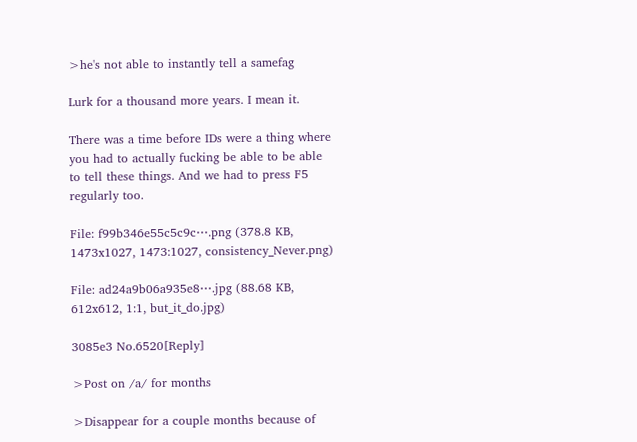>he's not able to instantly tell a samefag

Lurk for a thousand more years. I mean it.

There was a time before IDs were a thing where you had to actually fucking be able to be able to tell these things. And we had to press F5 regularly too.

File: f99b346e55c5c9c⋯.png (378.8 KB, 1473x1027, 1473:1027, consistency_Never.png)

File: ad24a9b06a935e8⋯.jpg (88.68 KB, 612x612, 1:1, but_it_do.jpg)

3085e3 No.6520[Reply]

>Post on /a/ for months

>Disappear for a couple months because of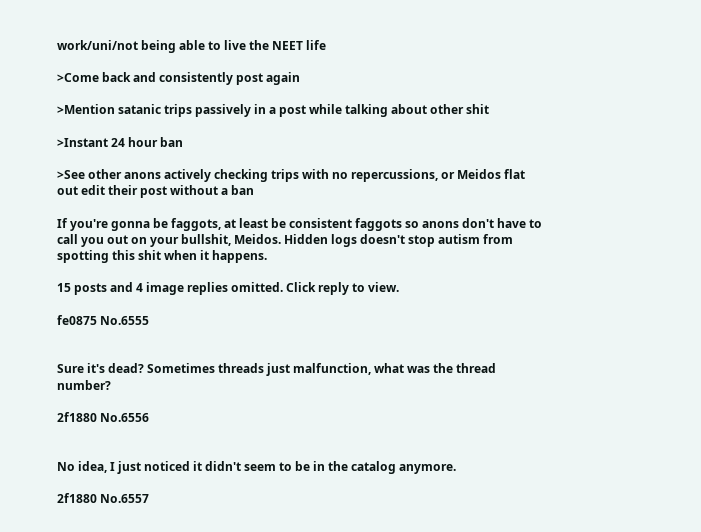work/uni/not being able to live the NEET life

>Come back and consistently post again

>Mention satanic trips passively in a post while talking about other shit

>Instant 24 hour ban

>See other anons actively checking trips with no repercussions, or Meidos flat out edit their post without a ban

If you're gonna be faggots, at least be consistent faggots so anons don't have to call you out on your bullshit, Meidos. Hidden logs doesn't stop autism from spotting this shit when it happens.

15 posts and 4 image replies omitted. Click reply to view.

fe0875 No.6555


Sure it's dead? Sometimes threads just malfunction, what was the thread number?

2f1880 No.6556


No idea, I just noticed it didn't seem to be in the catalog anymore.

2f1880 No.6557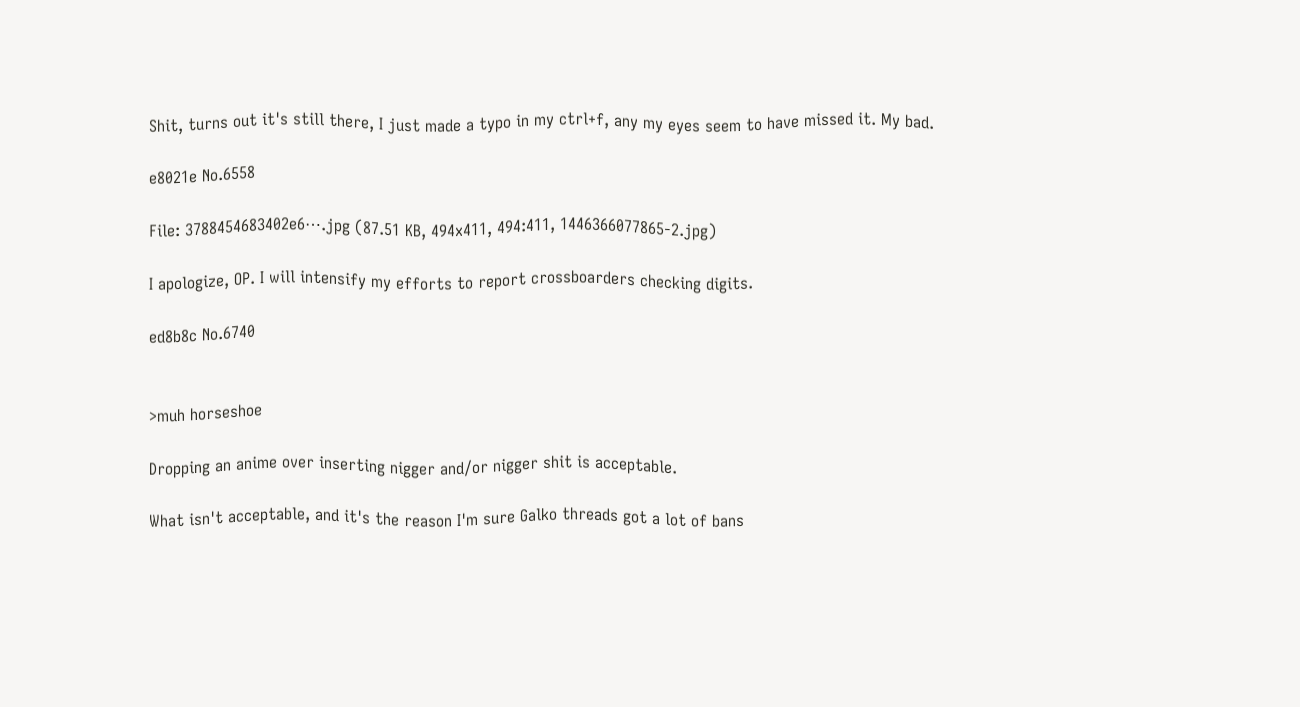Shit, turns out it's still there, I just made a typo in my ctrl+f, any my eyes seem to have missed it. My bad.

e8021e No.6558

File: 3788454683402e6⋯.jpg (87.51 KB, 494x411, 494:411, 1446366077865-2.jpg)

I apologize, OP. I will intensify my efforts to report crossboarders checking digits.

ed8b8c No.6740


>muh horseshoe

Dropping an anime over inserting nigger and/or nigger shit is acceptable.

What isn't acceptable, and it's the reason I'm sure Galko threads got a lot of bans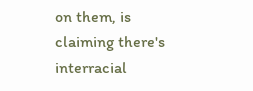on them, is claiming there's interracial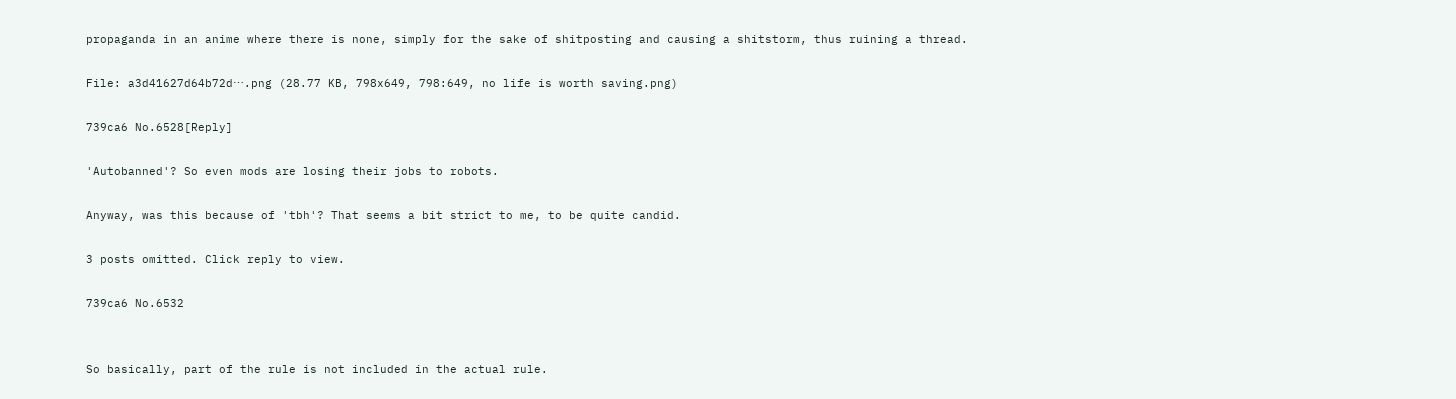propaganda in an anime where there is none, simply for the sake of shitposting and causing a shitstorm, thus ruining a thread.

File: a3d41627d64b72d⋯.png (28.77 KB, 798x649, 798:649, no life is worth saving.png)

739ca6 No.6528[Reply]

'Autobanned'? So even mods are losing their jobs to robots.

Anyway, was this because of 'tbh'? That seems a bit strict to me, to be quite candid.

3 posts omitted. Click reply to view.

739ca6 No.6532


So basically, part of the rule is not included in the actual rule.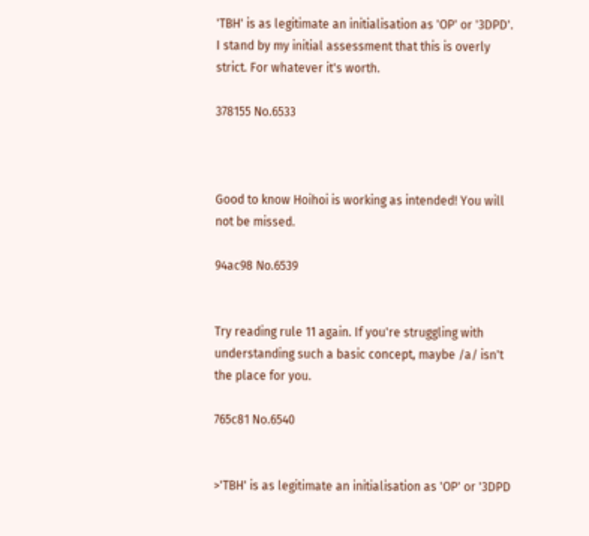'TBH' is as legitimate an initialisation as 'OP' or '3DPD'. I stand by my initial assessment that this is overly strict. For whatever it's worth.

378155 No.6533



Good to know Hoihoi is working as intended! You will not be missed.

94ac98 No.6539


Try reading rule 11 again. If you're struggling with understanding such a basic concept, maybe /a/ isn't the place for you.

765c81 No.6540


>'TBH' is as legitimate an initialisation as 'OP' or '3DPD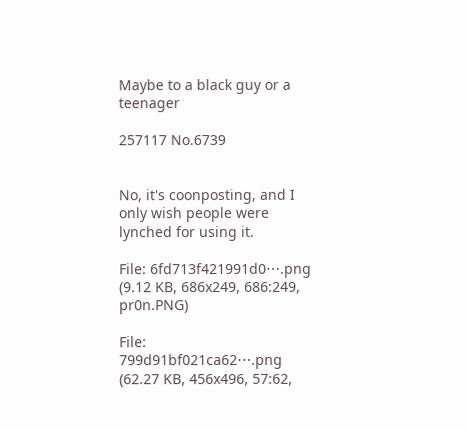Maybe to a black guy or a teenager

257117 No.6739


No, it's coonposting, and I only wish people were lynched for using it.

File: 6fd713f421991d0⋯.png (9.12 KB, 686x249, 686:249, pr0n.PNG)

File: 799d91bf021ca62⋯.png (62.27 KB, 456x496, 57:62,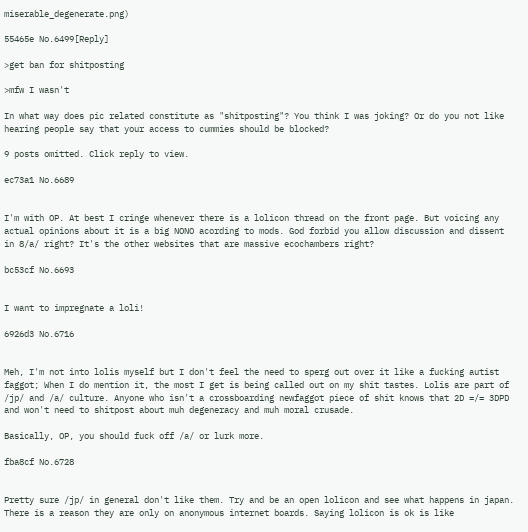miserable_degenerate.png)

55465e No.6499[Reply]

>get ban for shitposting

>mfw I wasn't

In what way does pic related constitute as "shitposting"? You think I was joking? Or do you not like hearing people say that your access to cummies should be blocked?

9 posts omitted. Click reply to view.

ec73a1 No.6689


I'm with OP. At best I cringe whenever there is a lolicon thread on the front page. But voicing any actual opinions about it is a big NONO acording to mods. God forbid you allow discussion and dissent in 8/a/ right? It's the other websites that are massive ecochambers right?

bc53cf No.6693


I want to impregnate a loli!

6926d3 No.6716


Meh, I'm not into lolis myself but I don't feel the need to sperg out over it like a fucking autist faggot; When I do mention it, the most I get is being called out on my shit tastes. Lolis are part of /jp/ and /a/ culture. Anyone who isn't a crossboarding newfaggot piece of shit knows that 2D =/= 3DPD and won't need to shitpost about muh degeneracy and muh moral crusade.

Basically, OP, you should fuck off /a/ or lurk more.

fba8cf No.6728


Pretty sure /jp/ in general don't like them. Try and be an open lolicon and see what happens in japan. There is a reason they are only on anonymous internet boards. Saying lolicon is ok is like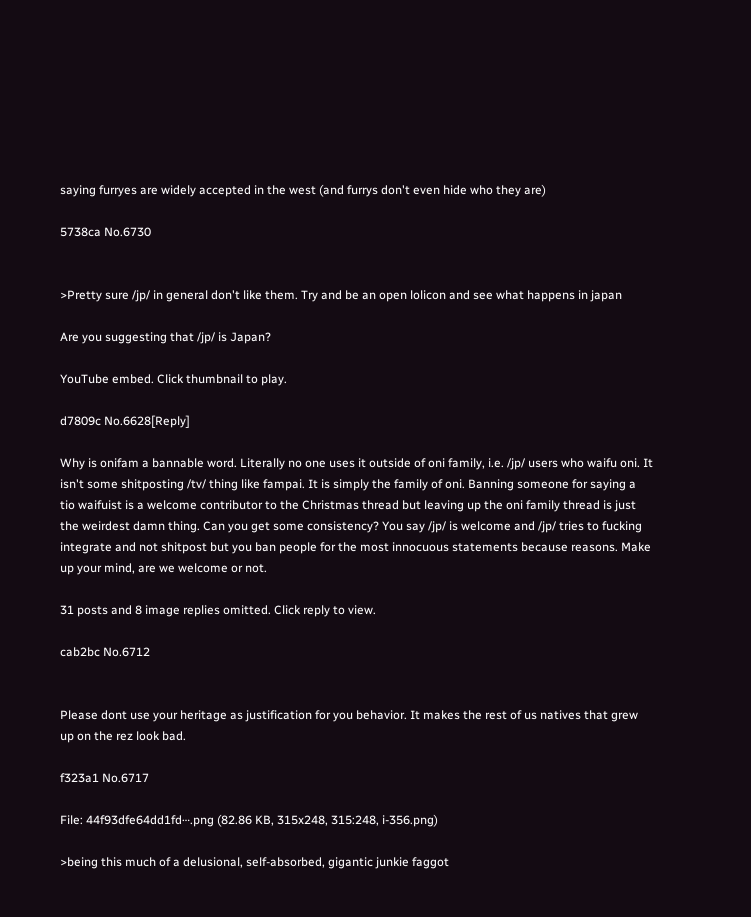saying furryes are widely accepted in the west (and furrys don't even hide who they are)

5738ca No.6730


>Pretty sure /jp/ in general don't like them. Try and be an open lolicon and see what happens in japan

Are you suggesting that /jp/ is Japan?

YouTube embed. Click thumbnail to play.

d7809c No.6628[Reply]

Why is onifam a bannable word. Literally no one uses it outside of oni family, i.e. /jp/ users who waifu oni. It isn't some shitposting /tv/ thing like fampai. It is simply the family of oni. Banning someone for saying a tio waifuist is a welcome contributor to the Christmas thread but leaving up the oni family thread is just the weirdest damn thing. Can you get some consistency? You say /jp/ is welcome and /jp/ tries to fucking integrate and not shitpost but you ban people for the most innocuous statements because reasons. Make up your mind, are we welcome or not.

31 posts and 8 image replies omitted. Click reply to view.

cab2bc No.6712


Please dont use your heritage as justification for you behavior. It makes the rest of us natives that grew up on the rez look bad.

f323a1 No.6717

File: 44f93dfe64dd1fd⋯.png (82.86 KB, 315x248, 315:248, i-356.png)

>being this much of a delusional, self-absorbed, gigantic junkie faggot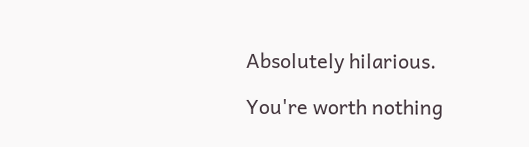Absolutely hilarious.

You're worth nothing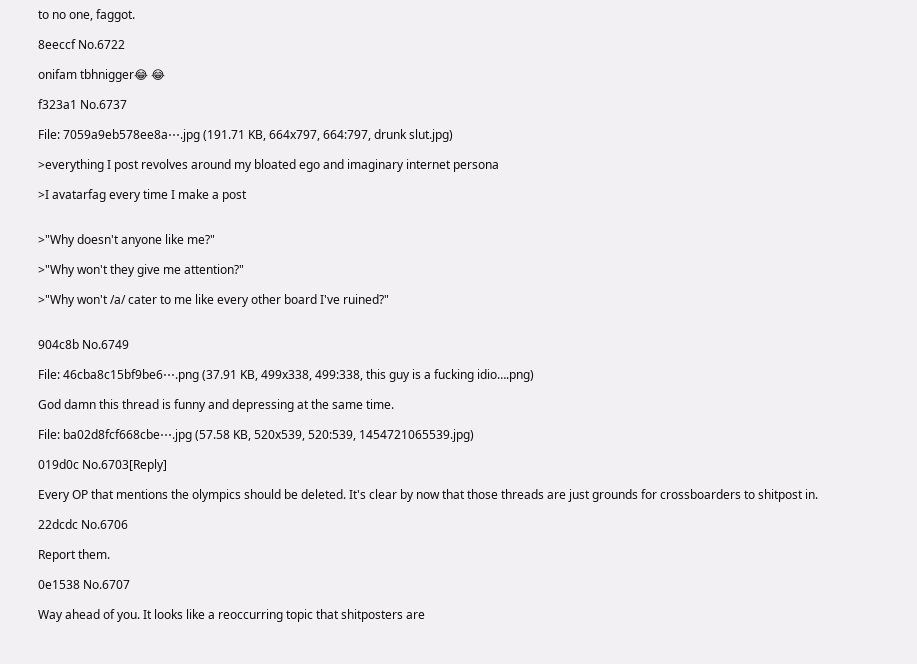to no one, faggot.

8eeccf No.6722

onifam tbhnigger😂 😂

f323a1 No.6737

File: 7059a9eb578ee8a⋯.jpg (191.71 KB, 664x797, 664:797, drunk slut.jpg)

>everything I post revolves around my bloated ego and imaginary internet persona

>I avatarfag every time I make a post


>"Why doesn't anyone like me?"

>"Why won't they give me attention?"

>"Why won't /a/ cater to me like every other board I've ruined?"


904c8b No.6749

File: 46cba8c15bf9be6⋯.png (37.91 KB, 499x338, 499:338, this guy is a fucking idio….png)

God damn this thread is funny and depressing at the same time.

File: ba02d8fcf668cbe⋯.jpg (57.58 KB, 520x539, 520:539, 1454721065539.jpg)

019d0c No.6703[Reply]

Every OP that mentions the olympics should be deleted. It's clear by now that those threads are just grounds for crossboarders to shitpost in.

22dcdc No.6706

Report them.

0e1538 No.6707

Way ahead of you. It looks like a reoccurring topic that shitposters are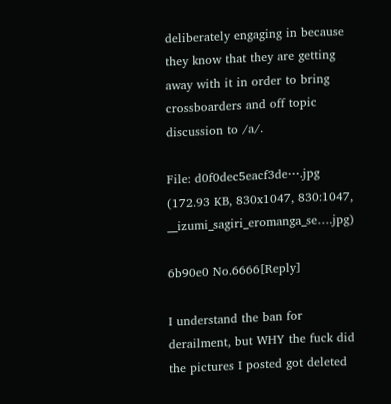deliberately engaging in because they know that they are getting away with it in order to bring crossboarders and off topic discussion to /a/.

File: d0f0dec5eacf3de⋯.jpg (172.93 KB, 830x1047, 830:1047, __izumi_sagiri_eromanga_se….jpg)

6b90e0 No.6666[Reply]

I understand the ban for derailment, but WHY the fuck did the pictures I posted got deleted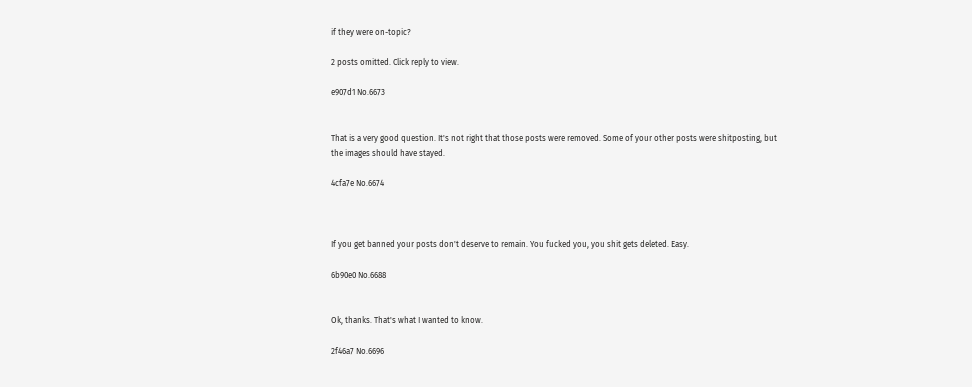if they were on-topic?

2 posts omitted. Click reply to view.

e907d1 No.6673


That is a very good question. It's not right that those posts were removed. Some of your other posts were shitposting, but the images should have stayed.

4cfa7e No.6674



If you get banned your posts don't deserve to remain. You fucked you, you shit gets deleted. Easy.

6b90e0 No.6688


Ok, thanks. That's what I wanted to know.

2f46a7 No.6696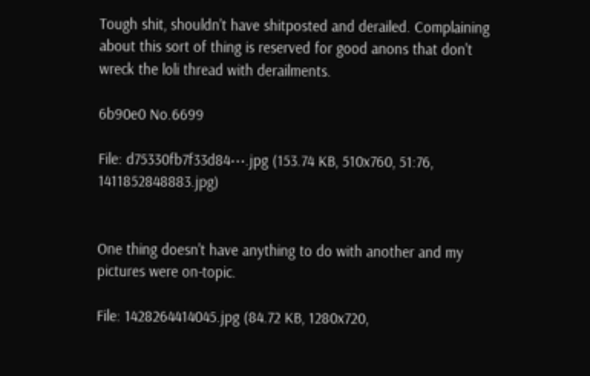Tough shit, shouldn't have shitposted and derailed. Complaining about this sort of thing is reserved for good anons that don't wreck the loli thread with derailments.

6b90e0 No.6699

File: d75330fb7f33d84⋯.jpg (153.74 KB, 510x760, 51:76, 1411852848883.jpg)


One thing doesn't have anything to do with another and my pictures were on-topic.

File: 1428264414045.jpg (84.72 KB, 1280x720,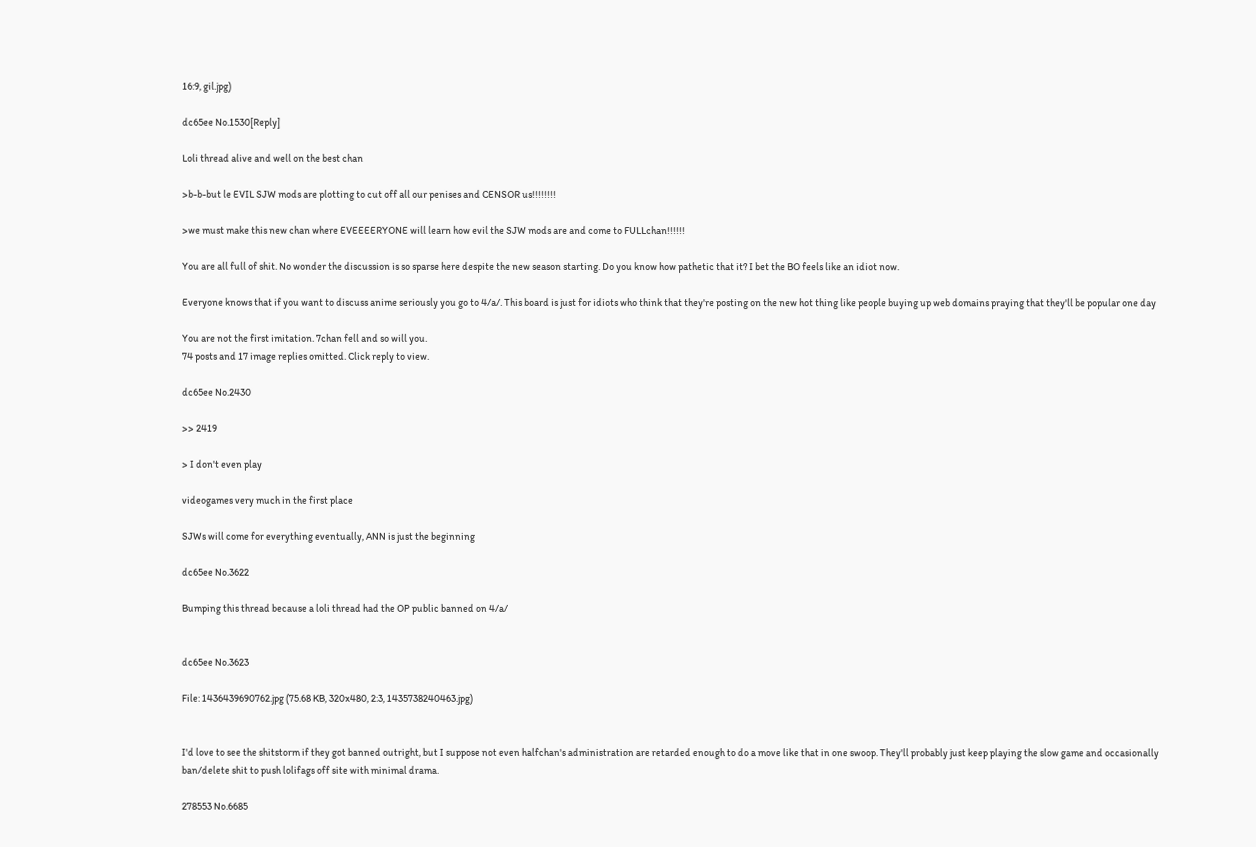16:9, gil.jpg)

dc65ee No.1530[Reply]

Loli thread alive and well on the best chan

>b-b-but le EVIL SJW mods are plotting to cut off all our penises and CENSOR us!!!!!!!!

>we must make this new chan where EVEEEERYONE will learn how evil the SJW mods are and come to FULLchan!!!!!!

You are all full of shit. No wonder the discussion is so sparse here despite the new season starting. Do you know how pathetic that it? I bet the BO feels like an idiot now.

Everyone knows that if you want to discuss anime seriously you go to 4/a/. This board is just for idiots who think that they're posting on the new hot thing like people buying up web domains praying that they'll be popular one day

You are not the first imitation. 7chan fell and so will you.
74 posts and 17 image replies omitted. Click reply to view.

dc65ee No.2430

>> 2419

> I don't even play

videogames very much in the first place

SJWs will come for everything eventually, ANN is just the beginning

dc65ee No.3622

Bumping this thread because a loli thread had the OP public banned on 4/a/


dc65ee No.3623

File: 1436439690762.jpg (75.68 KB, 320x480, 2:3, 1435738240463.jpg)


I'd love to see the shitstorm if they got banned outright, but I suppose not even halfchan's administration are retarded enough to do a move like that in one swoop. They'll probably just keep playing the slow game and occasionally ban/delete shit to push lolifags off site with minimal drama.

278553 No.6685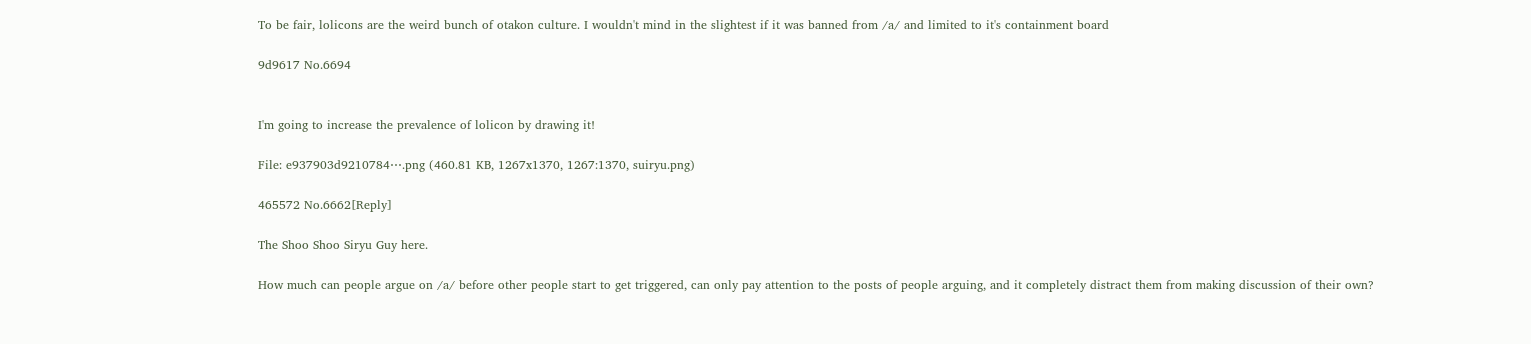To be fair, lolicons are the weird bunch of otakon culture. I wouldn't mind in the slightest if it was banned from /a/ and limited to it's containment board

9d9617 No.6694


I'm going to increase the prevalence of lolicon by drawing it!

File: e937903d9210784⋯.png (460.81 KB, 1267x1370, 1267:1370, suiryu.png)

465572 No.6662[Reply]

The Shoo Shoo Siryu Guy here.

How much can people argue on /a/ before other people start to get triggered, can only pay attention to the posts of people arguing, and it completely distract them from making discussion of their own?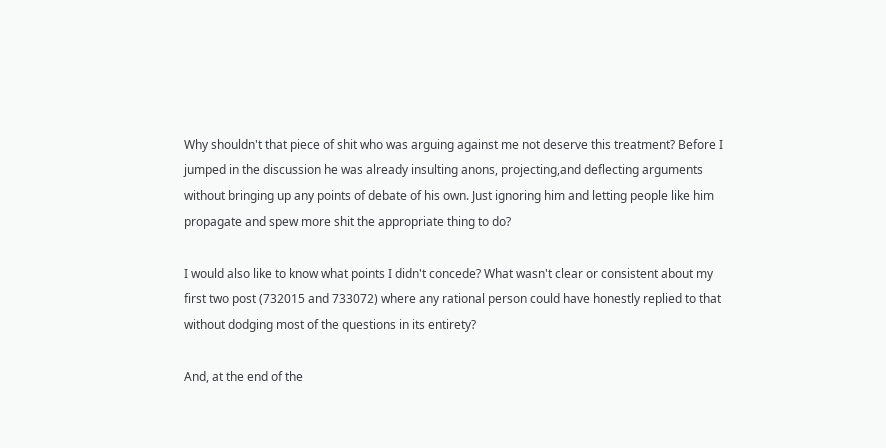Why shouldn't that piece of shit who was arguing against me not deserve this treatment? Before I jumped in the discussion he was already insulting anons, projecting,and deflecting arguments without bringing up any points of debate of his own. Just ignoring him and letting people like him propagate and spew more shit the appropriate thing to do?

I would also like to know what points I didn't concede? What wasn't clear or consistent about my first two post (732015 and 733072) where any rational person could have honestly replied to that without dodging most of the questions in its entirety?

And, at the end of the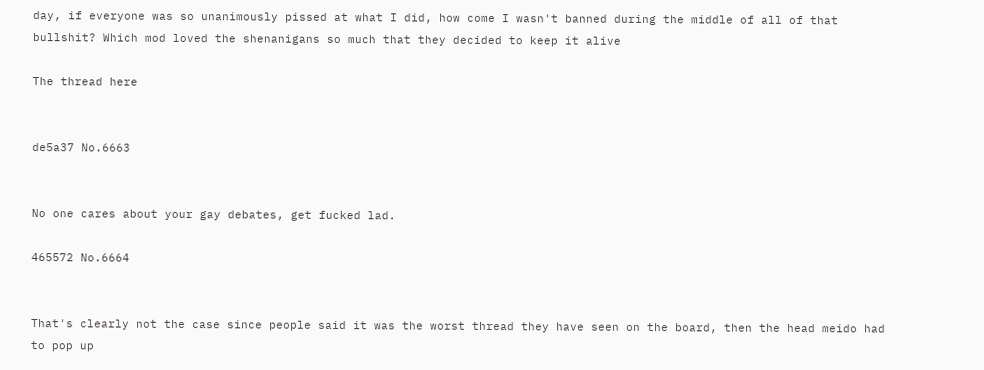day, if everyone was so unanimously pissed at what I did, how come I wasn't banned during the middle of all of that bullshit? Which mod loved the shenanigans so much that they decided to keep it alive

The thread here


de5a37 No.6663


No one cares about your gay debates, get fucked lad.

465572 No.6664


That's clearly not the case since people said it was the worst thread they have seen on the board, then the head meido had to pop up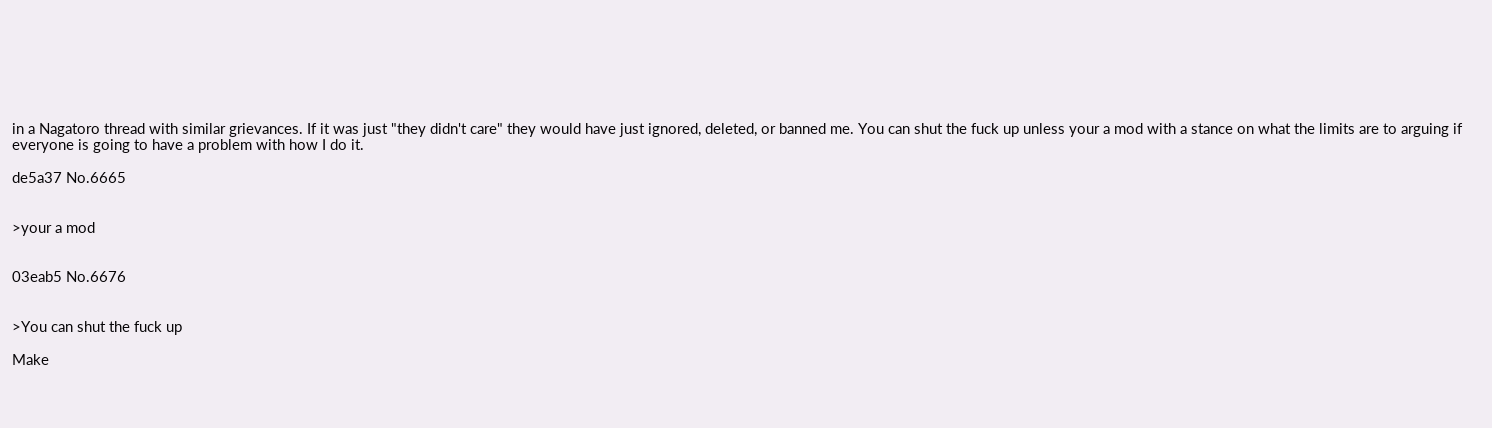in a Nagatoro thread with similar grievances. If it was just "they didn't care" they would have just ignored, deleted, or banned me. You can shut the fuck up unless your a mod with a stance on what the limits are to arguing if everyone is going to have a problem with how I do it.

de5a37 No.6665


>your a mod


03eab5 No.6676


>You can shut the fuck up

Make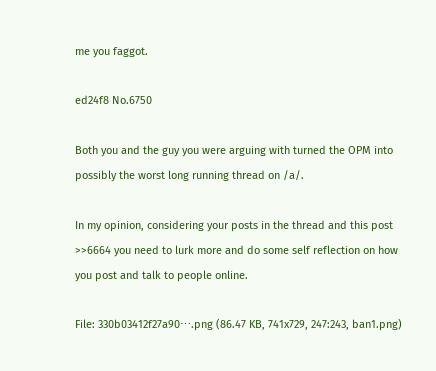me you faggot.

ed24f8 No.6750

Both you and the guy you were arguing with turned the OPM into possibly the worst long running thread on /a/.

In my opinion, considering your posts in the thread and this post >>6664 you need to lurk more and do some self reflection on how you post and talk to people online.

File: 330b03412f27a90⋯.png (86.47 KB, 741x729, 247:243, ban1.png)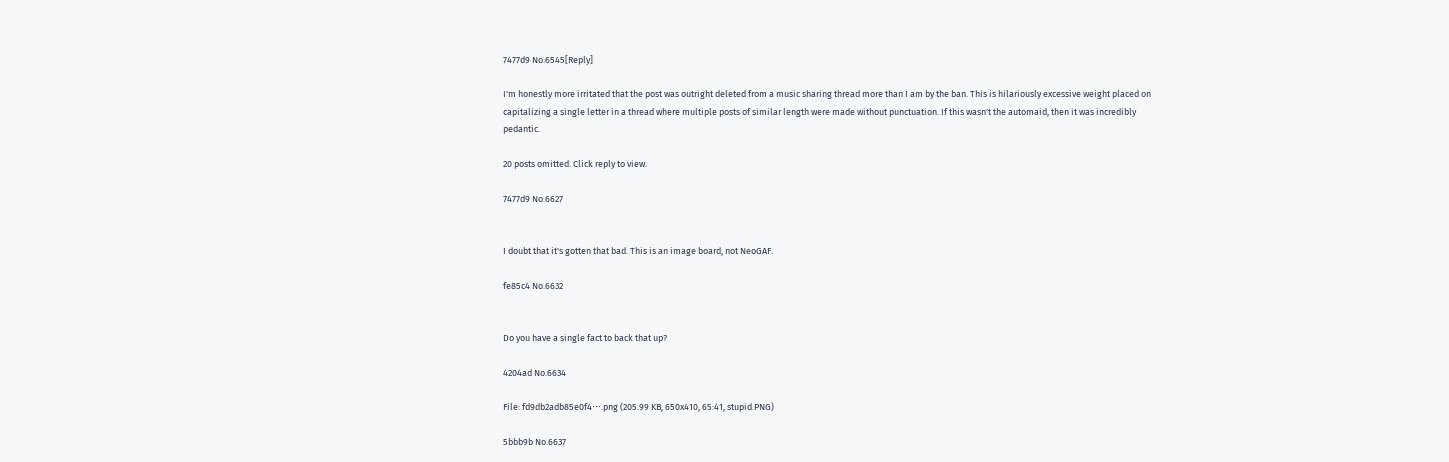7477d9 No.6545[Reply]

I'm honestly more irritated that the post was outright deleted from a music sharing thread more than I am by the ban. This is hilariously excessive weight placed on capitalizing a single letter in a thread where multiple posts of similar length were made without punctuation. If this wasn't the automaid, then it was incredibly pedantic.

20 posts omitted. Click reply to view.

7477d9 No.6627


I doubt that it's gotten that bad. This is an image board, not NeoGAF.

fe85c4 No.6632


Do you have a single fact to back that up?

4204ad No.6634

File: fd9db2adb85e0f4⋯.png (205.99 KB, 650x410, 65:41, stupid.PNG)

5bbb9b No.6637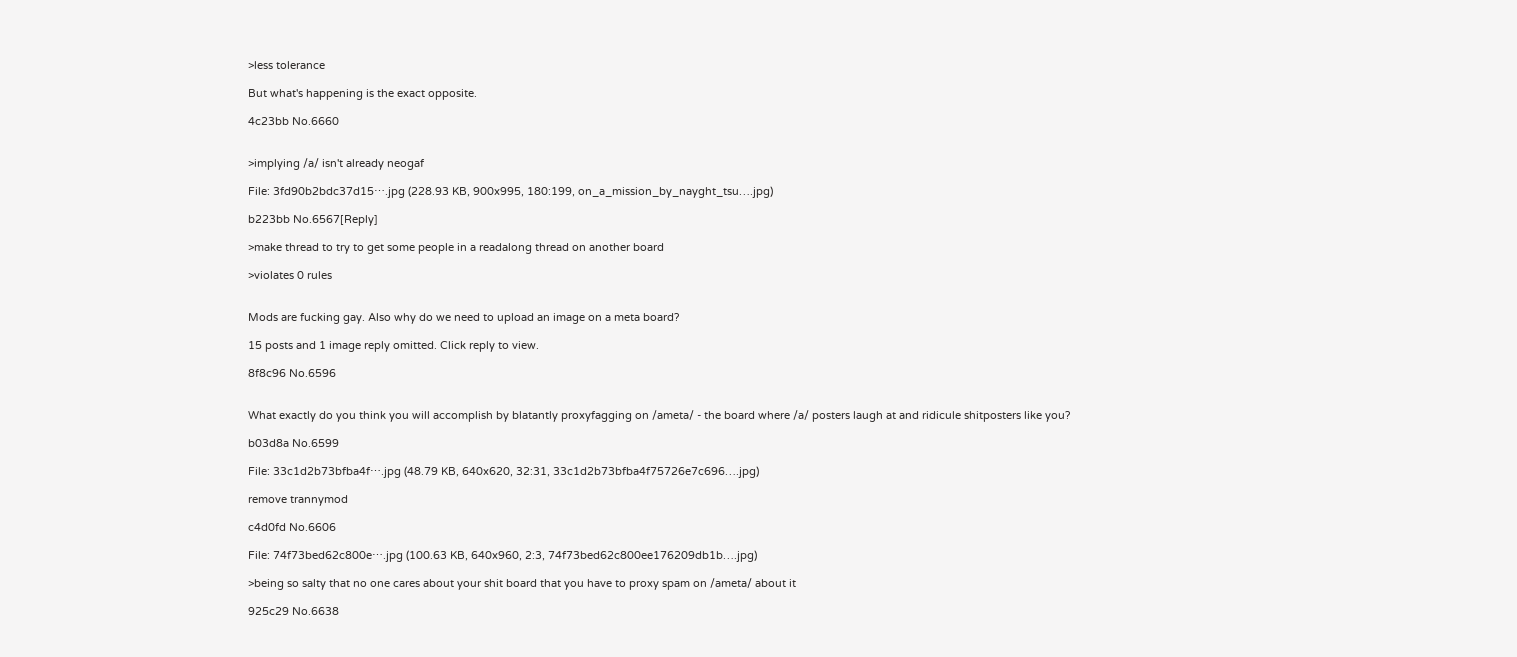>less tolerance

But what's happening is the exact opposite.

4c23bb No.6660


>implying /a/ isn't already neogaf

File: 3fd90b2bdc37d15⋯.jpg (228.93 KB, 900x995, 180:199, on_a_mission_by_nayght_tsu….jpg)

b223bb No.6567[Reply]

>make thread to try to get some people in a readalong thread on another board

>violates 0 rules


Mods are fucking gay. Also why do we need to upload an image on a meta board?

15 posts and 1 image reply omitted. Click reply to view.

8f8c96 No.6596


What exactly do you think you will accomplish by blatantly proxyfagging on /ameta/ - the board where /a/ posters laugh at and ridicule shitposters like you?

b03d8a No.6599

File: 33c1d2b73bfba4f⋯.jpg (48.79 KB, 640x620, 32:31, 33c1d2b73bfba4f75726e7c696….jpg)

remove trannymod

c4d0fd No.6606

File: 74f73bed62c800e⋯.jpg (100.63 KB, 640x960, 2:3, 74f73bed62c800ee176209db1b….jpg)

>being so salty that no one cares about your shit board that you have to proxy spam on /ameta/ about it

925c29 No.6638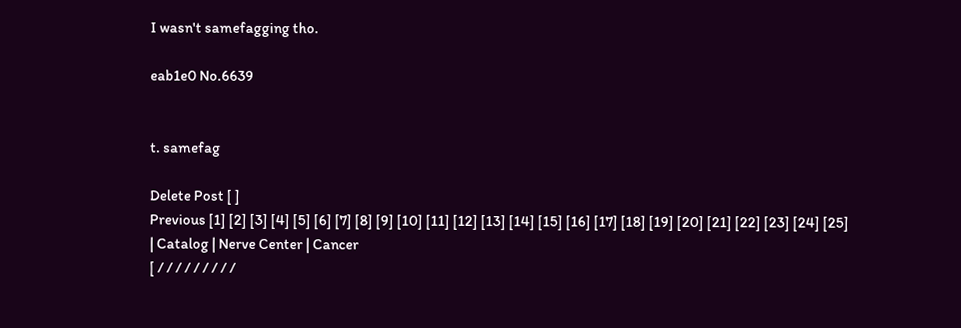I wasn't samefagging tho.

eab1e0 No.6639


t. samefag

Delete Post [ ]
Previous [1] [2] [3] [4] [5] [6] [7] [8] [9] [10] [11] [12] [13] [14] [15] [16] [17] [18] [19] [20] [21] [22] [23] [24] [25]
| Catalog | Nerve Center | Cancer
[ / / / / / / / / /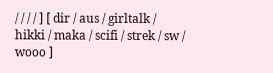/ / / / ] [ dir / aus / girltalk / hikki / maka / scifi / strek / sw / wooo ]